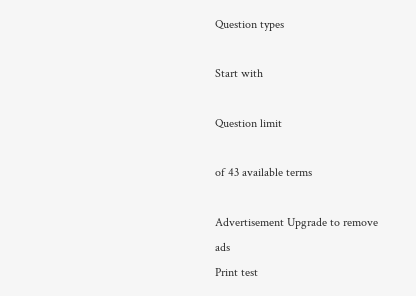Question types

Start with

Question limit

of 43 available terms

Advertisement Upgrade to remove ads
Print test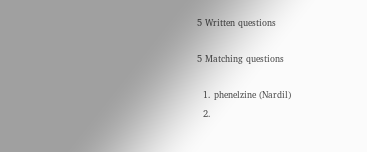5 Written questions

5 Matching questions

  1. phenelzine (Nardil)
  2.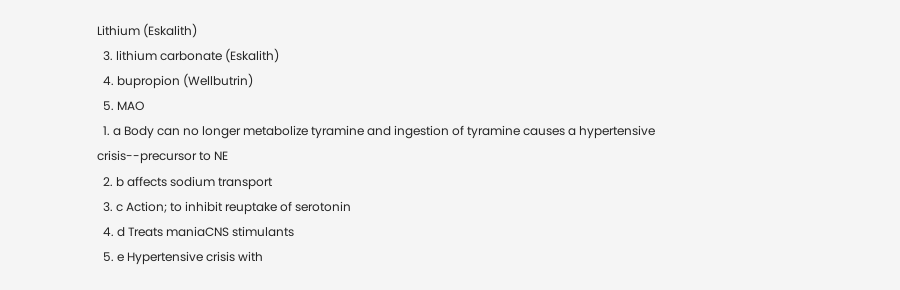Lithium (Eskalith)
  3. lithium carbonate (Eskalith)
  4. bupropion (Wellbutrin)
  5. MAO
  1. a Body can no longer metabolize tyramine and ingestion of tyramine causes a hypertensive crisis--precursor to NE
  2. b affects sodium transport
  3. c Action; to inhibit reuptake of serotonin
  4. d Treats maniaCNS stimulants
  5. e Hypertensive crisis with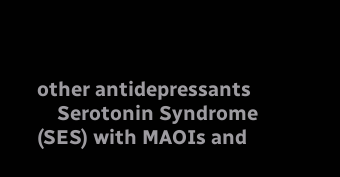other antidepressants
    Serotonin Syndrome (SES) with MAOIs and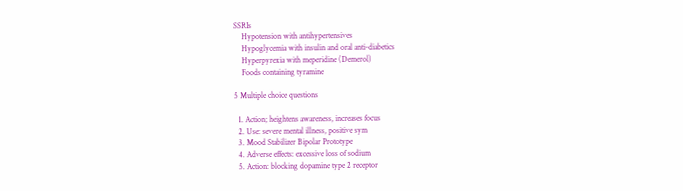SSRIs
    Hypotension with antihypertensives
    Hypoglycemia with insulin and oral anti-diabetics
    Hyperpyrexia with meperidine (Demerol)
    Foods containing tyramine

5 Multiple choice questions

  1. Action; heightens awareness, increases focus
  2. Use: severe mental illness, positive sym
  3. Mood Stabilizer Bipolar Prototype
  4. Adverse effects: excessive loss of sodium
  5. Action: blocking dopamine type 2 receptor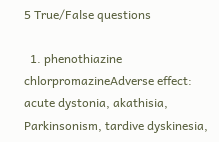5 True/False questions

  1. phenothiazine chlorpromazineAdverse effect: acute dystonia, akathisia, Parkinsonism, tardive dyskinesia,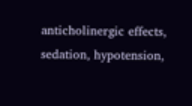anticholinergic effects, sedation, hypotension,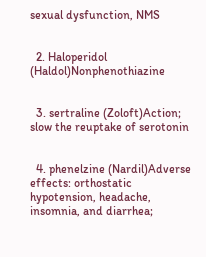sexual dysfunction, NMS


  2. Haloperidol (Haldol)Nonphenothiazine


  3. sertraline (Zoloft)Action; slow the reuptake of serotonin


  4. phenelzine (Nardil)Adverse effects: orthostatic hypotension, headache, insomnia, and diarrhea;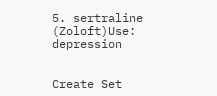5. sertraline (Zoloft)Use: depression


Create Set